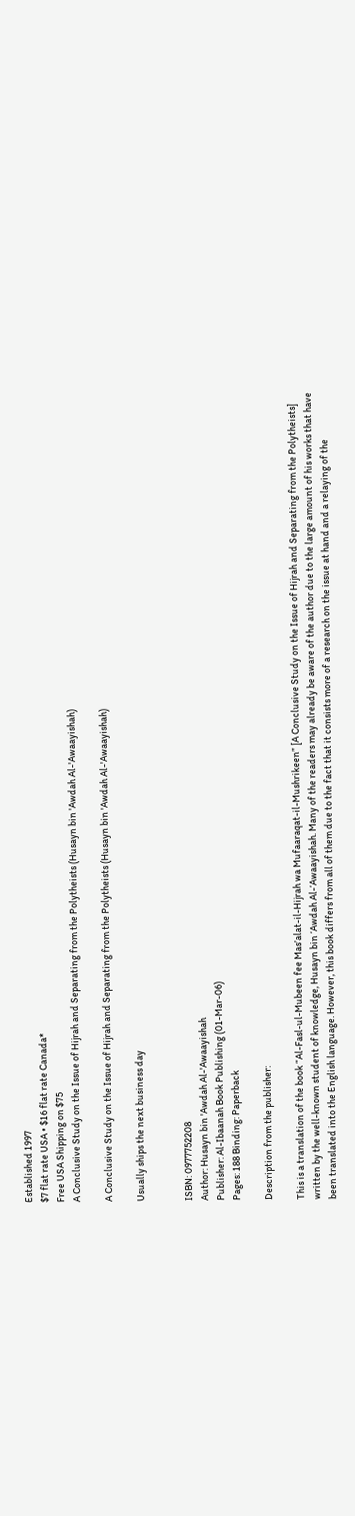Established 1997
$7 flat rate USA • $16 flat rate Canada*
Free USA Shipping on $75
A Conclusive Study on the Issue of Hijrah and Separating from the Polytheists (Husayn bin 'Awdah Al-'Awaayishah)

A Conclusive Study on the Issue of Hijrah and Separating from the Polytheists (Husayn bin 'Awdah Al-'Awaayishah)

Usually ships the next business day


ISBN: 0977752208
Author: Husayn bin 'Awdah Al-'Awaayishah
Publisher: Al-Ibaanah Book Publishing (01-Mar-06)
Pages: 188 Binding: Paperback

Description from the publisher:

This is a translation of the book “Al-Fasl-ul-Mubeen fee Mas’alat-il-Hijrah wa Mufaaraqat-il-Mushrikeen” [A Conclusive Study on the Issue of Hijrah and Separating from the Polytheists] written by the well-known student of knowledge, Husayn bin ‘Awdah Al-‘Awaayishah. Many of the readers may already be aware of the author due to the large amount of his works that have been translated into the English language. However, this book differs from all of them due to the fact that it consists more of a research on the issue at hand and a relaying of the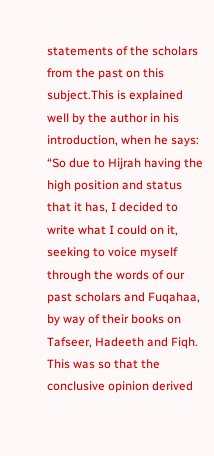statements of the scholars from the past on this subject.This is explained well by the author in his introduction, when he says: “So due to Hijrah having the high position and status that it has, I decided to write what I could on it, seeking to voice myself through the words of our past scholars and Fuqahaa, by way of their books on Tafseer, Hadeeth and Fiqh. This was so that the conclusive opinion derived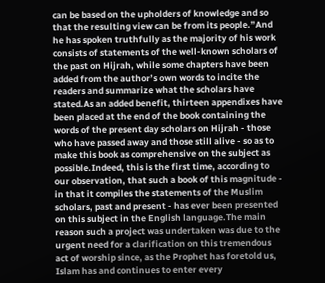can be based on the upholders of knowledge and so that the resulting view can be from its people.”And he has spoken truthfully as the majority of his work consists of statements of the well-known scholars of the past on Hijrah, while some chapters have been added from the author’s own words to incite the readers and summarize what the scholars have stated.As an added benefit, thirteen appendixes have been placed at the end of the book containing the words of the present day scholars on Hijrah - those who have passed away and those still alive - so as to make this book as comprehensive on the subject as possible.Indeed, this is the first time, according to our observation, that such a book of this magnitude - in that it compiles the statements of the Muslim scholars, past and present - has ever been presented on this subject in the English language.The main reason such a project was undertaken was due to the urgent need for a clarification on this tremendous act of worship since, as the Prophet has foretold us, Islam has and continues to enter every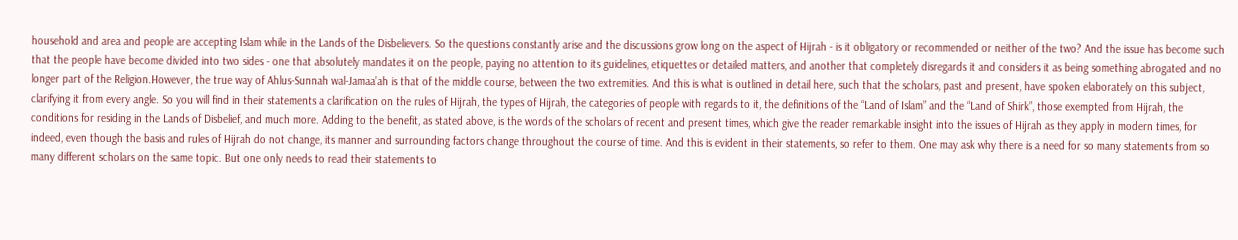household and area and people are accepting Islam while in the Lands of the Disbelievers. So the questions constantly arise and the discussions grow long on the aspect of Hijrah - is it obligatory or recommended or neither of the two? And the issue has become such that the people have become divided into two sides - one that absolutely mandates it on the people, paying no attention to its guidelines, etiquettes or detailed matters, and another that completely disregards it and considers it as being something abrogated and no longer part of the Religion.However, the true way of Ahlus-Sunnah wal-Jamaa’ah is that of the middle course, between the two extremities. And this is what is outlined in detail here, such that the scholars, past and present, have spoken elaborately on this subject, clarifying it from every angle. So you will find in their statements a clarification on the rules of Hijrah, the types of Hijrah, the categories of people with regards to it, the definitions of the “Land of Islam” and the “Land of Shirk”, those exempted from Hijrah, the conditions for residing in the Lands of Disbelief, and much more. Adding to the benefit, as stated above, is the words of the scholars of recent and present times, which give the reader remarkable insight into the issues of Hijrah as they apply in modern times, for indeed, even though the basis and rules of Hijrah do not change, its manner and surrounding factors change throughout the course of time. And this is evident in their statements, so refer to them. One may ask why there is a need for so many statements from so many different scholars on the same topic. But one only needs to read their statements to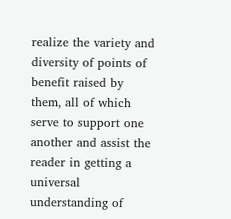realize the variety and diversity of points of benefit raised by them, all of which serve to support one another and assist the reader in getting a universal understanding of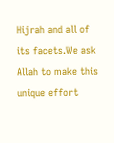Hijrah and all of its facets.We ask Allah to make this unique effort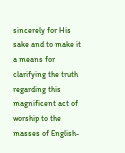sincerely for His sake and to make it a means for clarifying the truth regarding this magnificent act of worship to the masses of English-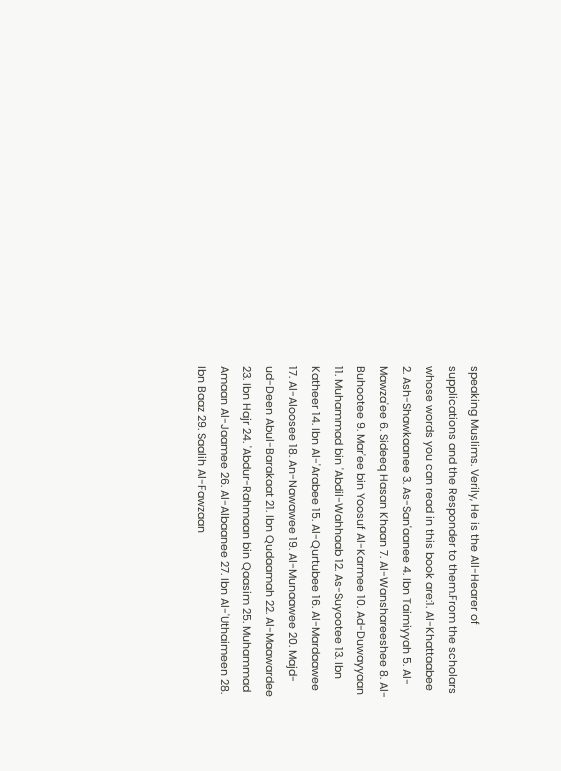speaking Muslims. Verily, He is the All-Hearer of supplications and the Responder to them.From the scholars whose words you can read in this book are:1. Al-Khattaabee 2. Ash-Shawkaanee 3. As-San'aanee 4. Ibn Taimiyyah 5. Al-Mawza'ee 6. Sideeq Hasan Khaan 7. Al-Wanshareeshee 8. Al-Buhootee 9. Mar'ee bin Yoosuf Al-Karmee 10. Ad-Duwayyaan 11. Muhammad bin 'Abdil-Wahhaab 12. As-Suyootee 13. Ibn Katheer 14. Ibn Al-'Arabee 15. Al-Qurtubee 16. Al-Mardaawee 17. Al-Aloosee 18. An-Nawawee 19. Al-Munaawee 20. Majd-ud-Deen Abul-Barakaat 21. Ibn Qudaamah 22. Al-Maawardee 23. Ibn Hajr 24. 'Abdur-Rahmaan bin Qaasim 25. Muhammad Amaan Al-Jaamee 26. Al-Albaanee 27. Ibn Al-'Uthaimeen 28. Ibn Baaz 29. Saalih Al-Fawzaan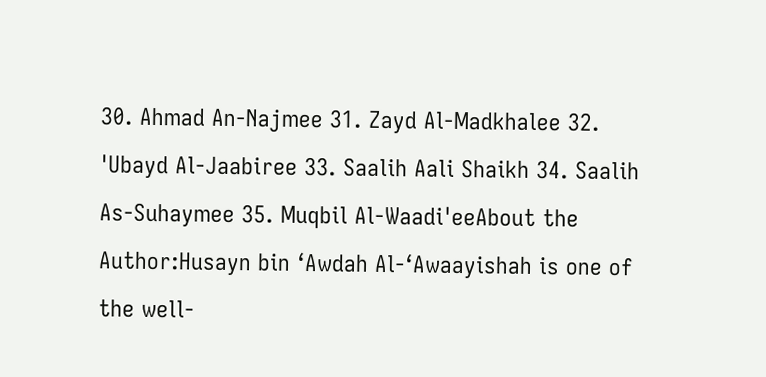30. Ahmad An-Najmee 31. Zayd Al-Madkhalee 32. 'Ubayd Al-Jaabiree 33. Saalih Aali Shaikh 34. Saalih As-Suhaymee 35. Muqbil Al-Waadi'eeAbout the Author:Husayn bin ‘Awdah Al-‘Awaayishah is one of the well-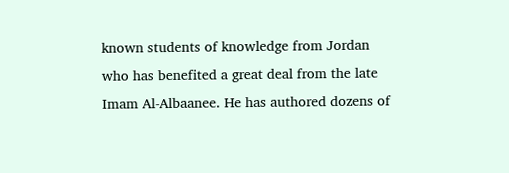known students of knowledge from Jordan who has benefited a great deal from the late Imam Al-Albaanee. He has authored dozens of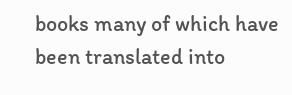books many of which have been translated into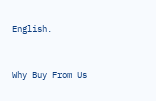English.


Why Buy From Us